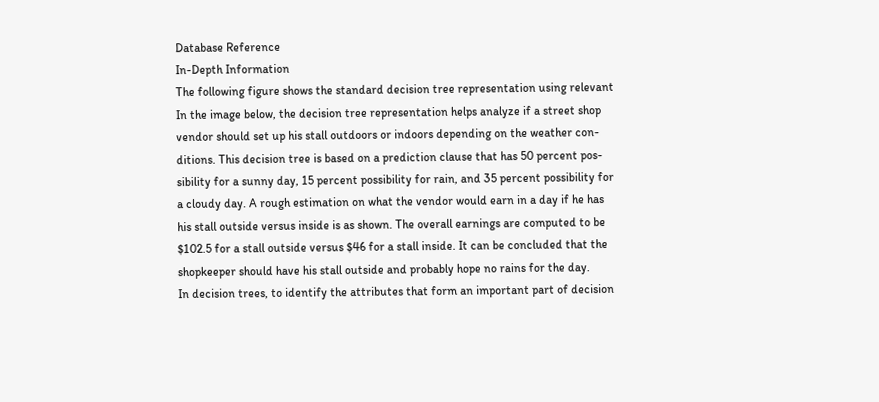Database Reference
In-Depth Information
The following figure shows the standard decision tree representation using relevant
In the image below, the decision tree representation helps analyze if a street shop
vendor should set up his stall outdoors or indoors depending on the weather con-
ditions. This decision tree is based on a prediction clause that has 50 percent pos-
sibility for a sunny day, 15 percent possibility for rain, and 35 percent possibility for
a cloudy day. A rough estimation on what the vendor would earn in a day if he has
his stall outside versus inside is as shown. The overall earnings are computed to be
$102.5 for a stall outside versus $46 for a stall inside. It can be concluded that the
shopkeeper should have his stall outside and probably hope no rains for the day.
In decision trees, to identify the attributes that form an important part of decision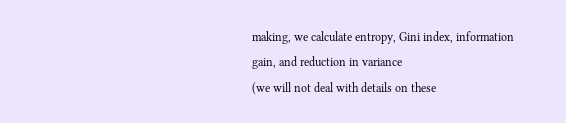making, we calculate entropy, Gini index, information gain, and reduction in variance
(we will not deal with details on these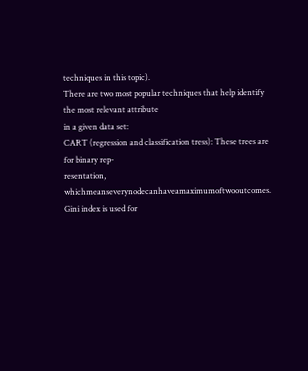techniques in this topic).
There are two most popular techniques that help identify the most relevant attribute
in a given data set:
CART (regression and classification tress): These trees are for binary rep-
resentation, whichmeanseverynodecanhaveamaximumoftwooutcomes.
Gini index is used for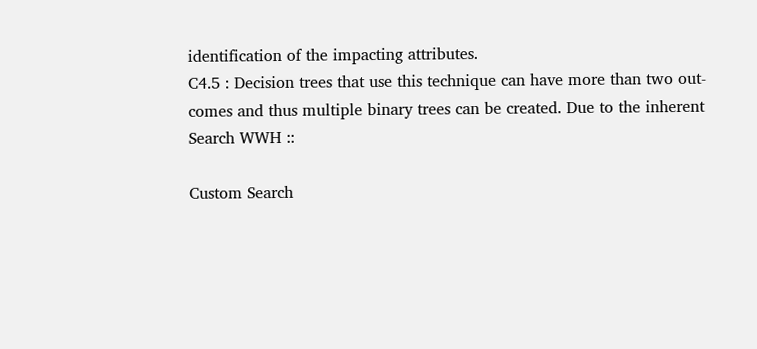identification of the impacting attributes.
C4.5 : Decision trees that use this technique can have more than two out-
comes and thus multiple binary trees can be created. Due to the inherent
Search WWH ::

Custom Search